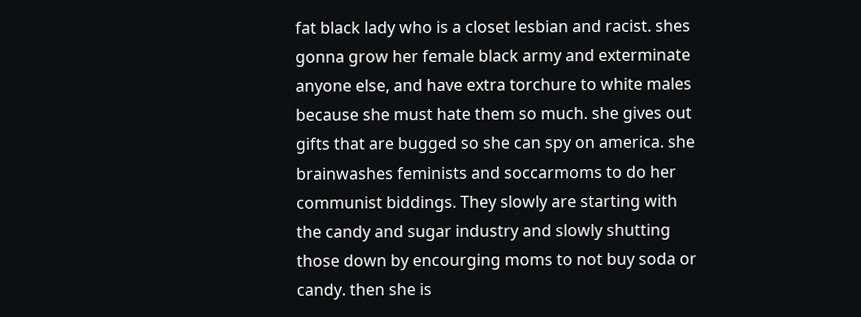fat black lady who is a closet lesbian and racist. shes gonna grow her female black army and exterminate anyone else, and have extra torchure to white males because she must hate them so much. she gives out gifts that are bugged so she can spy on america. she brainwashes feminists and soccarmoms to do her communist biddings. They slowly are starting with the candy and sugar industry and slowly shutting those down by encourging moms to not buy soda or candy. then she is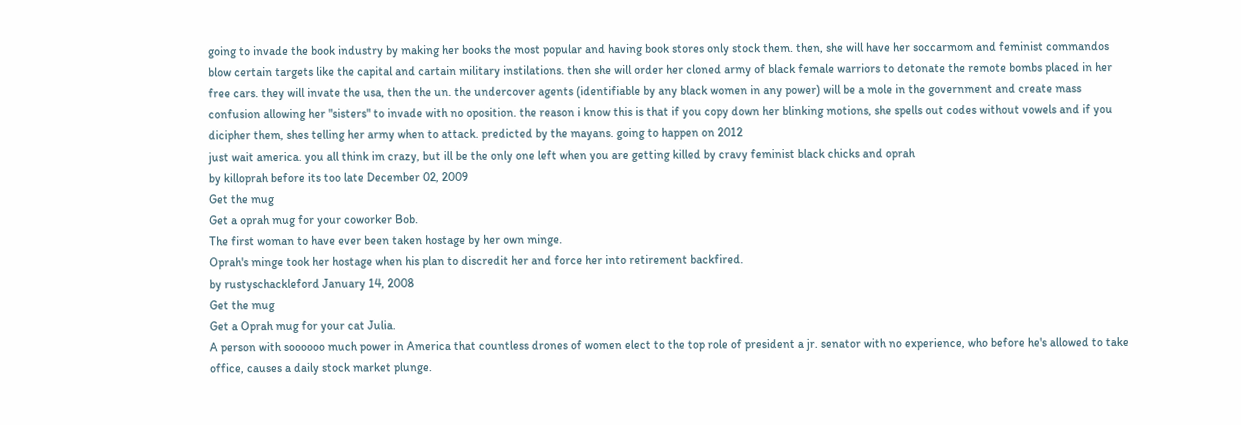going to invade the book industry by making her books the most popular and having book stores only stock them. then, she will have her soccarmom and feminist commandos blow certain targets like the capital and cartain military instilations. then she will order her cloned army of black female warriors to detonate the remote bombs placed in her free cars. they will invate the usa, then the un. the undercover agents (identifiable by any black women in any power) will be a mole in the government and create mass confusion allowing her "sisters" to invade with no oposition. the reason i know this is that if you copy down her blinking motions, she spells out codes without vowels and if you dicipher them, shes telling her army when to attack. predicted by the mayans. going to happen on 2012
just wait america. you all think im crazy, but ill be the only one left when you are getting killed by cravy feminist black chicks and oprah
by killoprah before its too late December 02, 2009
Get the mug
Get a oprah mug for your coworker Bob.
The first woman to have ever been taken hostage by her own minge.
Oprah's minge took her hostage when his plan to discredit her and force her into retirement backfired.
by rustyschackleford January 14, 2008
Get the mug
Get a Oprah mug for your cat Julia.
A person with soooooo much power in America that countless drones of women elect to the top role of president a jr. senator with no experience, who before he's allowed to take office, causes a daily stock market plunge.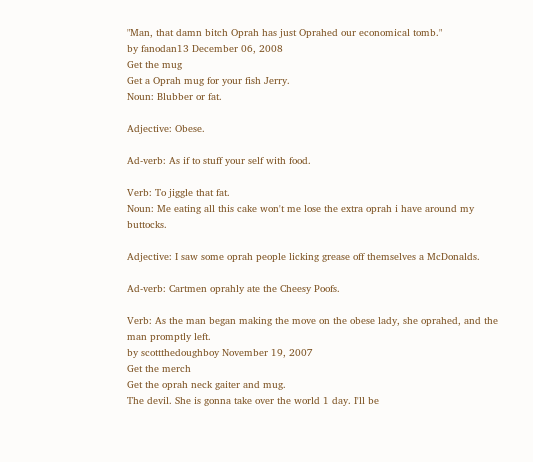"Man, that damn bitch Oprah has just Oprahed our economical tomb."
by fanodan13 December 06, 2008
Get the mug
Get a Oprah mug for your fish Jerry.
Noun: Blubber or fat.

Adjective: Obese.

Ad-verb: As if to stuff your self with food.

Verb: To jiggle that fat.
Noun: Me eating all this cake won't me lose the extra oprah i have around my buttocks.

Adjective: I saw some oprah people licking grease off themselves a McDonalds.

Ad-verb: Cartmen oprahly ate the Cheesy Poofs.

Verb: As the man began making the move on the obese lady, she oprahed, and the man promptly left.
by scottthedoughboy November 19, 2007
Get the merch
Get the oprah neck gaiter and mug.
The devil. She is gonna take over the world 1 day. I'll be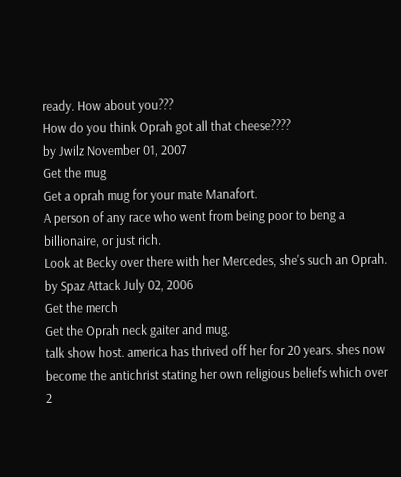ready. How about you???
How do you think Oprah got all that cheese????
by Jwilz November 01, 2007
Get the mug
Get a oprah mug for your mate Manafort.
A person of any race who went from being poor to beng a billionaire, or just rich.
Look at Becky over there with her Mercedes, she's such an Oprah.
by Spaz Attack July 02, 2006
Get the merch
Get the Oprah neck gaiter and mug.
talk show host. america has thrived off her for 20 years. shes now become the antichrist stating her own religious beliefs which over 2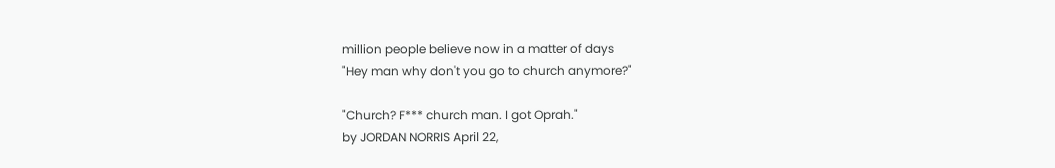million people believe now in a matter of days
"Hey man why don't you go to church anymore?"

"Church? F*** church man. I got Oprah."
by JORDAN NORRIS April 22,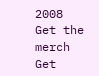2008
Get the merch
Get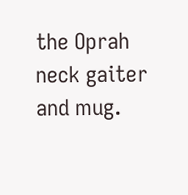the Oprah neck gaiter and mug.